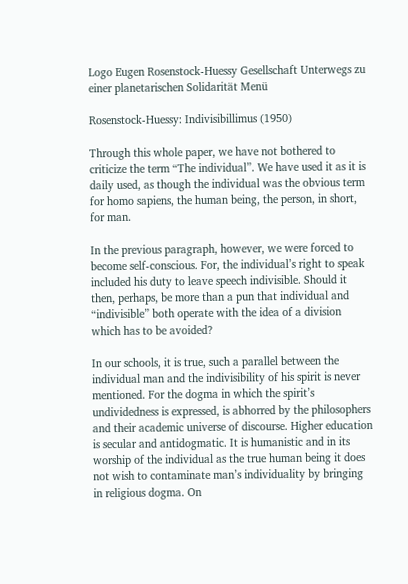Logo Eugen Rosenstock-Huessy Gesellschaft Unterwegs zu einer planetarischen Solidarität Menü

Rosenstock-Huessy: Indivisibillimus (1950)

Through this whole paper, we have not bothered to criticize the term “The individual”. We have used it as it is daily used, as though the individual was the obvious term for homo sapiens, the human being, the person, in short, for man.

In the previous paragraph, however, we were forced to become self-conscious. For, the individual’s right to speak included his duty to leave speech indivisible. Should it then, perhaps, be more than a pun that individual and “indivisible” both operate with the idea of a division which has to be avoided?

In our schools, it is true, such a parallel between the individual man and the indivisibility of his spirit is never mentioned. For the dogma in which the spirit’s undividedness is expressed, is abhorred by the philosophers and their academic universe of discourse. Higher education is secular and antidogmatic. It is humanistic and in its worship of the individual as the true human being it does not wish to contaminate man’s individuality by bringing in religious dogma. On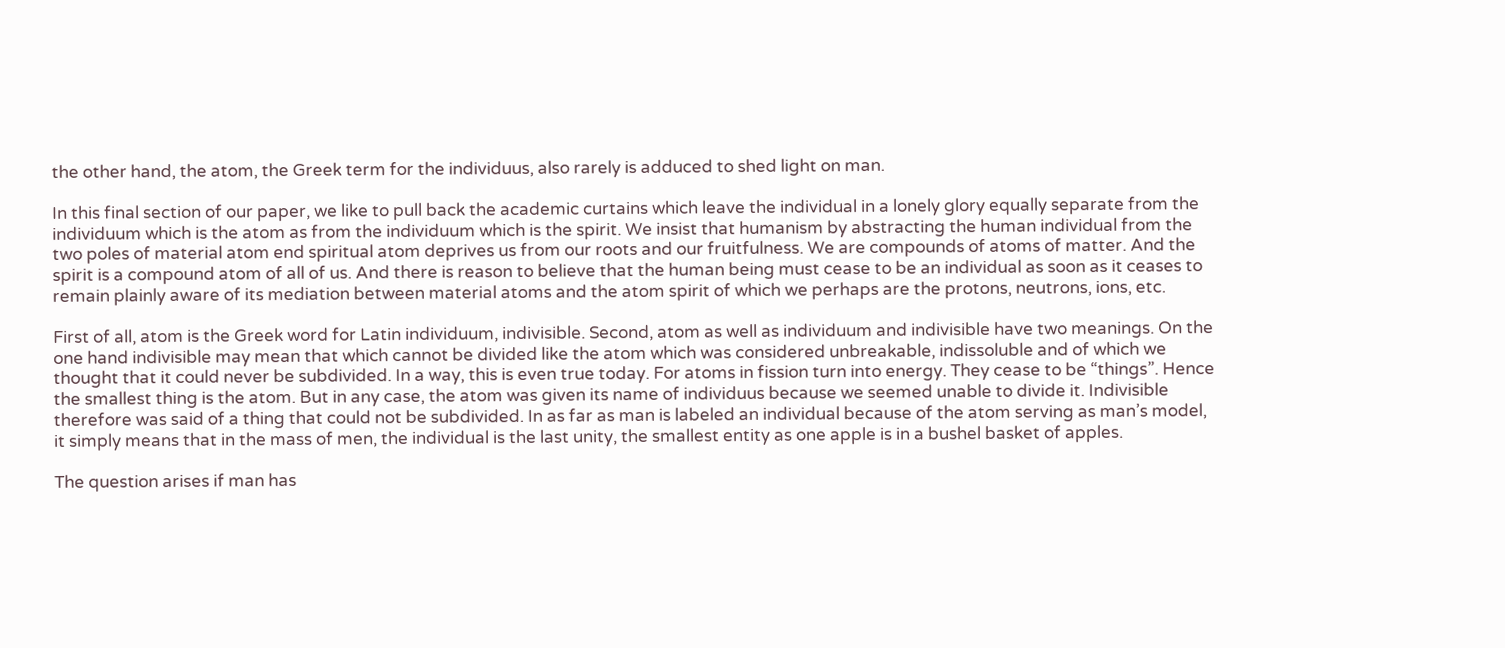the other hand, the atom, the Greek term for the individuus, also rarely is adduced to shed light on man.

In this final section of our paper, we like to pull back the academic curtains which leave the individual in a lonely glory equally separate from the individuum which is the atom as from the individuum which is the spirit. We insist that humanism by abstracting the human individual from the two poles of material atom end spiritual atom deprives us from our roots and our fruitfulness. We are compounds of atoms of matter. And the spirit is a compound atom of all of us. And there is reason to believe that the human being must cease to be an individual as soon as it ceases to remain plainly aware of its mediation between material atoms and the atom spirit of which we perhaps are the protons, neutrons, ions, etc.

First of all, atom is the Greek word for Latin individuum, indivisible. Second, atom as well as individuum and indivisible have two meanings. On the one hand indivisible may mean that which cannot be divided like the atom which was considered unbreakable, indissoluble and of which we thought that it could never be subdivided. In a way, this is even true today. For atoms in fission turn into energy. They cease to be “things”. Hence the smallest thing is the atom. But in any case, the atom was given its name of individuus because we seemed unable to divide it. Indivisible therefore was said of a thing that could not be subdivided. In as far as man is labeled an individual because of the atom serving as man’s model, it simply means that in the mass of men, the individual is the last unity, the smallest entity as one apple is in a bushel basket of apples.

The question arises if man has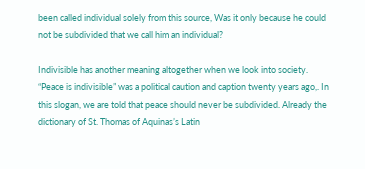been called individual solely from this source, Was it only because he could not be subdivided that we call him an individual?

Indivisible has another meaning altogether when we look into society. “Peace is indivisible” was a political caution and caption twenty years ago,. In this slogan, we are told that peace should never be subdivided. Already the dictionary of St. Thomas of Aquinas’s Latin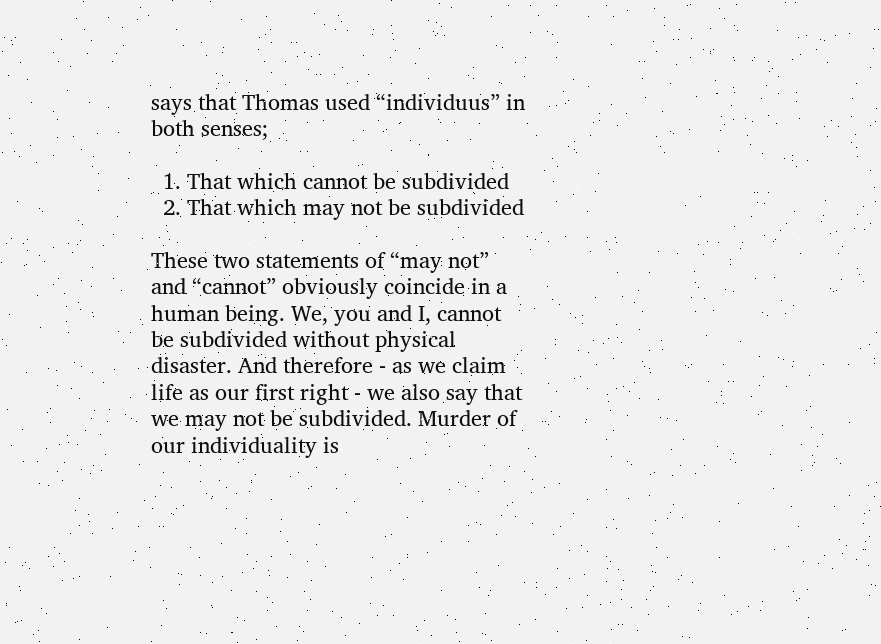says that Thomas used “individuus” in both senses;

  1. That which cannot be subdivided
  2. That which may not be subdivided

These two statements of “may not” and “cannot” obviously coincide in a human being. We, you and I, cannot be subdivided without physical disaster. And therefore - as we claim life as our first right - we also say that we may not be subdivided. Murder of our individuality is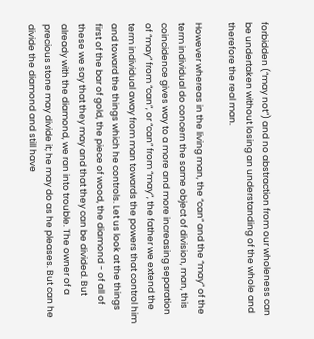forbidden (“may not”) and no abstraction from our wholeness can be undertaken without losing an understanding of the whole and therefore the real man.

However whereas in the living man, the “can” and the “may” of the term individual do concern the same object of division, man, this coincidence gives way to a more and more increasing separation of “may” from “can”, or “can” from “may”, the father we extend the term individual away from man towards the powers that control him and toward the things which he controls. Let us look at the things first of the bar of gold, the piece of wood, the diamond - of all of these we say that they may and that they can be divided. But already with the diamond, we ran into trouble. The owner of a precious stone may divide it; he may do as he pleases. But can he divide the diamond and still have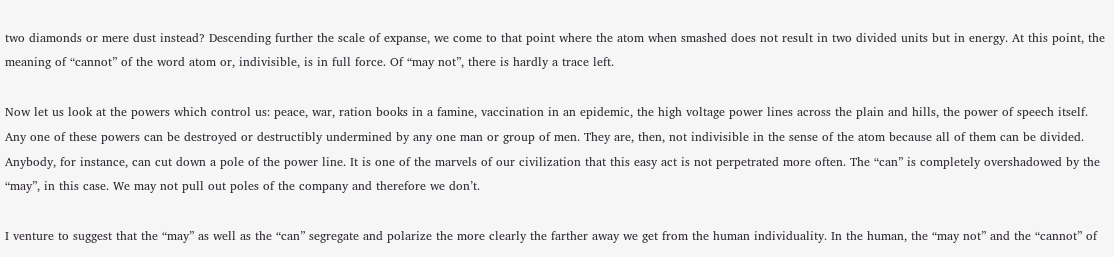two diamonds or mere dust instead? Descending further the scale of expanse, we come to that point where the atom when smashed does not result in two divided units but in energy. At this point, the meaning of “cannot” of the word atom or, indivisible, is in full force. Of “may not”, there is hardly a trace left.

Now let us look at the powers which control us: peace, war, ration books in a famine, vaccination in an epidemic, the high voltage power lines across the plain and hills, the power of speech itself. Any one of these powers can be destroyed or destructibly undermined by any one man or group of men. They are, then, not indivisible in the sense of the atom because all of them can be divided. Anybody, for instance, can cut down a pole of the power line. It is one of the marvels of our civilization that this easy act is not perpetrated more often. The “can” is completely overshadowed by the “may”, in this case. We may not pull out poles of the company and therefore we don’t.

I venture to suggest that the “may” as well as the “can” segregate and polarize the more clearly the farther away we get from the human individuality. In the human, the “may not” and the “cannot” of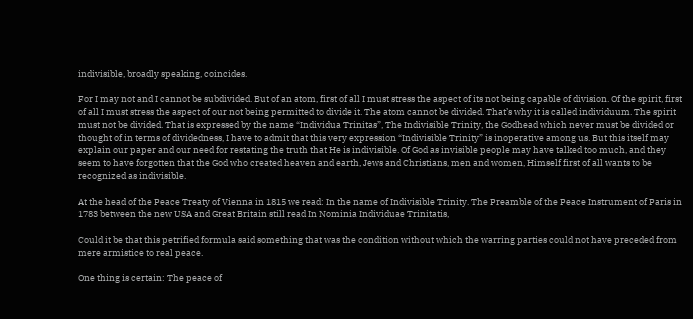indivisible, broadly speaking, coincides.

For I may not and I cannot be subdivided. But of an atom, first of all I must stress the aspect of its not being capable of division. Of the spirit, first of all I must stress the aspect of our not being permitted to divide it. The atom cannot be divided. That’s why it is called individuum. The spirit must not be divided. That is expressed by the name “Individua Trinitas”, The Indivisible Trinity, the Godhead which never must be divided or thought of in terms of dividedness, I have to admit that this very expression “Indivisible Trinity” is inoperative among us. But this itself may explain our paper and our need for restating the truth that He is indivisible. Of God as invisible people may have talked too much, and they seem to have forgotten that the God who created heaven and earth, Jews and Christians, men and women, Himself first of all wants to be recognized as indivisible.

At the head of the Peace Treaty of Vienna in 1815 we read: In the name of Indivisible Trinity. The Preamble of the Peace Instrument of Paris in 1783 between the new USA and Great Britain still read In Nominia Individuae Trinitatis,

Could it be that this petrified formula said something that was the condition without which the warring parties could not have preceded from mere armistice to real peace.

One thing is certain: The peace of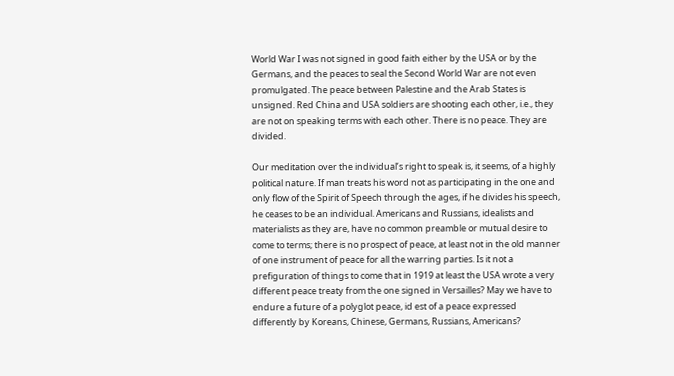World War I was not signed in good faith either by the USA or by the Germans, and the peaces to seal the Second World War are not even promulgated. The peace between Palestine and the Arab States is unsigned. Red China and USA soldiers are shooting each other, i.e., they are not on speaking terms with each other. There is no peace. They are divided.

Our meditation over the individual’s right to speak is, it seems, of a highly political nature. If man treats his word not as participating in the one and only flow of the Spirit of Speech through the ages, if he divides his speech, he ceases to be an individual. Americans and Russians, idealists and materialists as they are, have no common preamble or mutual desire to come to terms; there is no prospect of peace, at least not in the old manner of one instrument of peace for all the warring parties. Is it not a prefiguration of things to come that in 1919 at least the USA wrote a very different peace treaty from the one signed in Versailles? May we have to endure a future of a polyglot peace, id est of a peace expressed differently by Koreans, Chinese, Germans, Russians, Americans?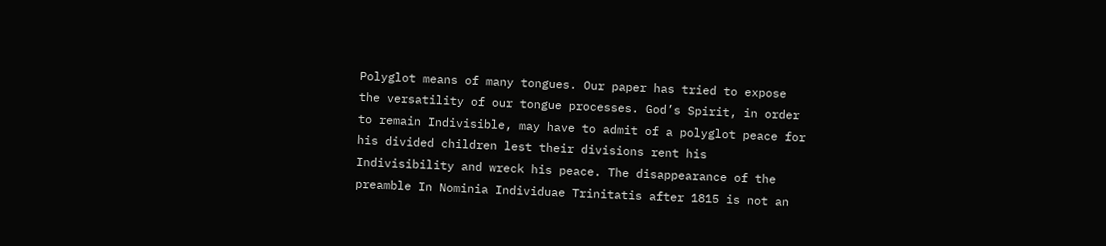Polyglot means of many tongues. Our paper has tried to expose the versatility of our tongue processes. God’s Spirit, in order to remain Indivisible, may have to admit of a polyglot peace for his divided children lest their divisions rent his Indivisibility and wreck his peace. The disappearance of the preamble In Nominia Individuae Trinitatis after 1815 is not an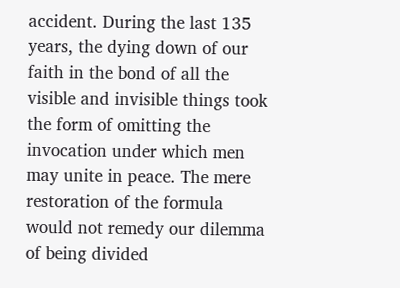accident. During the last 135 years, the dying down of our faith in the bond of all the visible and invisible things took the form of omitting the invocation under which men may unite in peace. The mere restoration of the formula would not remedy our dilemma of being divided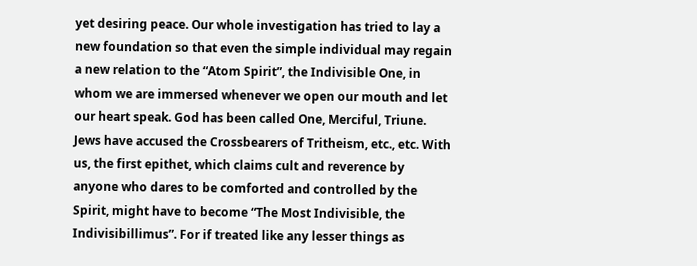yet desiring peace. Our whole investigation has tried to lay a new foundation so that even the simple individual may regain a new relation to the “Atom Spirit”, the Indivisible One, in whom we are immersed whenever we open our mouth and let our heart speak. God has been called One, Merciful, Triune. Jews have accused the Crossbearers of Tritheism, etc., etc. With us, the first epithet, which claims cult and reverence by anyone who dares to be comforted and controlled by the Spirit, might have to become “The Most Indivisible, the Indivisibillimus”. For if treated like any lesser things as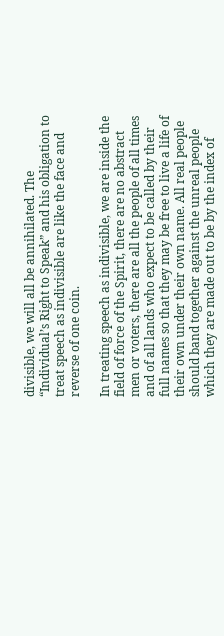divisible, we will all be annihilated. The “Individual’s Right to Speak” and his obligation to treat speech as indivisible are like the face and reverse of one coin.

In treating speech as indivisible, we are inside the field of force of the Spirit, there are no abstract men or voters, there are all the people of all times and of all lands who expect to be called by their full names so that they may be free to live a life of their own under their own name. All real people should band together against the unreal people which they are made out to be by the index of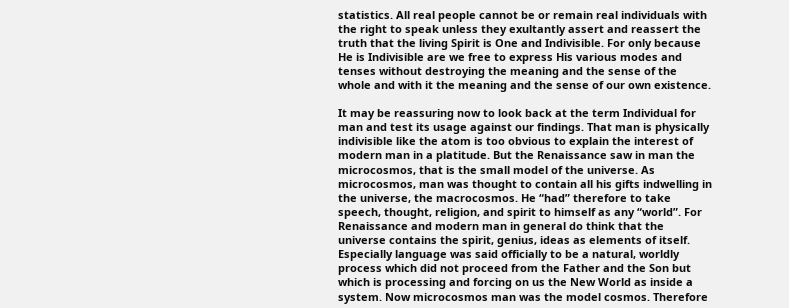statistics. All real people cannot be or remain real individuals with the right to speak unless they exultantly assert and reassert the truth that the living Spirit is One and Indivisible. For only because He is Indivisible are we free to express His various modes and tenses without destroying the meaning and the sense of the whole and with it the meaning and the sense of our own existence.

It may be reassuring now to look back at the term Individual for man and test its usage against our findings. That man is physically indivisible like the atom is too obvious to explain the interest of modern man in a platitude. But the Renaissance saw in man the microcosmos, that is the small model of the universe. As microcosmos, man was thought to contain all his gifts indwelling in the universe, the macrocosmos. He “had” therefore to take speech, thought, religion, and spirit to himself as any “world”. For Renaissance and modern man in general do think that the universe contains the spirit, genius, ideas as elements of itself. Especially language was said officially to be a natural, worldly process which did not proceed from the Father and the Son but which is processing and forcing on us the New World as inside a system. Now microcosmos man was the model cosmos. Therefore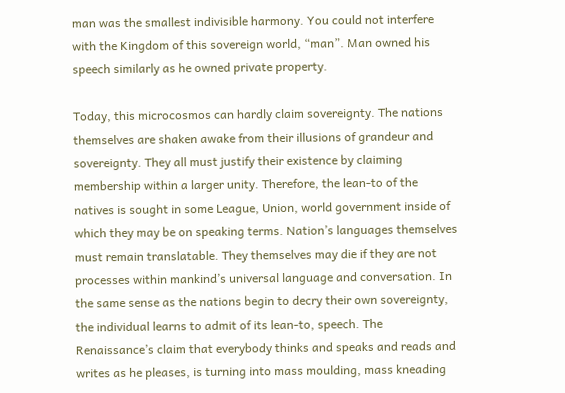man was the smallest indivisible harmony. You could not interfere with the Kingdom of this sovereign world, “man”. Man owned his speech similarly as he owned private property.

Today, this microcosmos can hardly claim sovereignty. The nations themselves are shaken awake from their illusions of grandeur and sovereignty. They all must justify their existence by claiming membership within a larger unity. Therefore, the lean-to of the natives is sought in some League, Union, world government inside of which they may be on speaking terms. Nation’s languages themselves must remain translatable. They themselves may die if they are not processes within mankind’s universal language and conversation. In the same sense as the nations begin to decry their own sovereignty, the individual learns to admit of its lean-to, speech. The Renaissance’s claim that everybody thinks and speaks and reads and writes as he pleases, is turning into mass moulding, mass kneading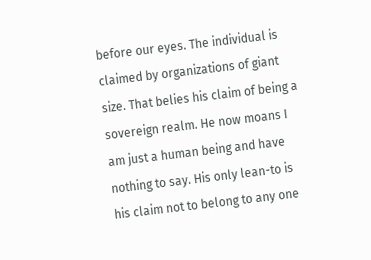before our eyes. The individual is claimed by organizations of giant size. That belies his claim of being a sovereign realm. He now moans I am just a human being and have nothing to say. His only lean-to is his claim not to belong to any one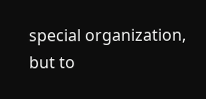special organization, but to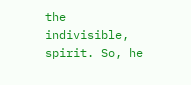the indivisible, spirit. So, he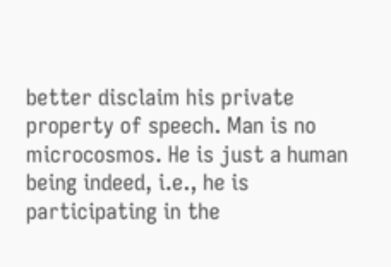better disclaim his private property of speech. Man is no microcosmos. He is just a human being indeed, i.e., he is participating in the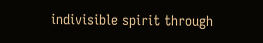indivisible spirit through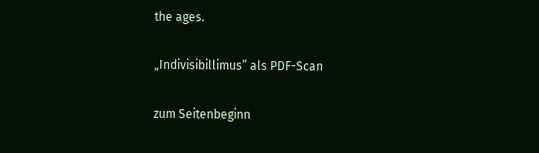the ages.

„Indivisibillimus” als PDF-Scan

zum Seitenbeginn